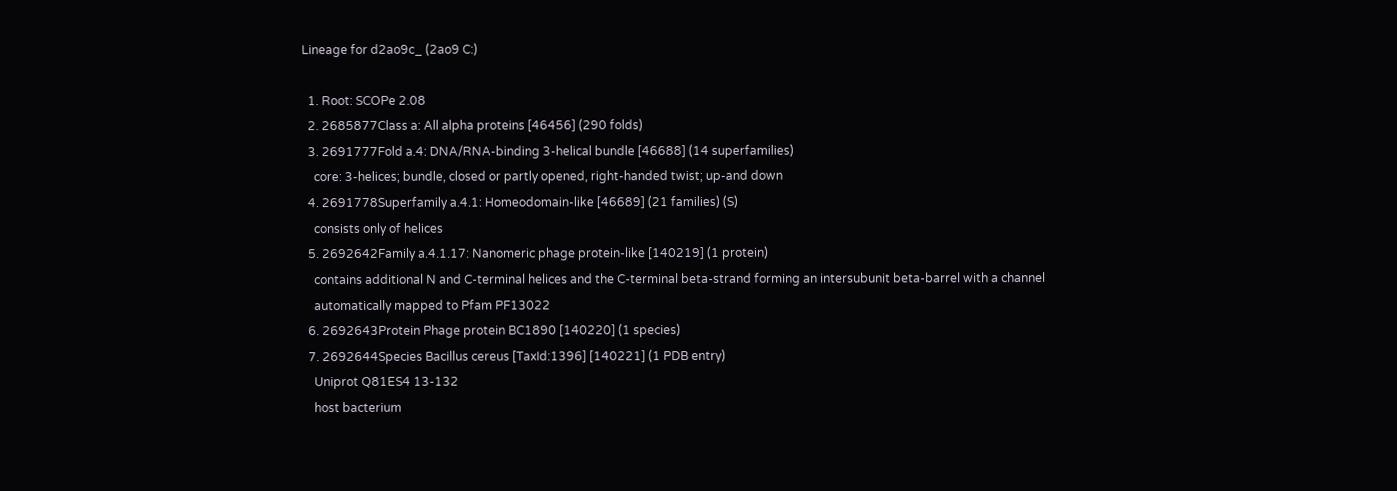Lineage for d2ao9c_ (2ao9 C:)

  1. Root: SCOPe 2.08
  2. 2685877Class a: All alpha proteins [46456] (290 folds)
  3. 2691777Fold a.4: DNA/RNA-binding 3-helical bundle [46688] (14 superfamilies)
    core: 3-helices; bundle, closed or partly opened, right-handed twist; up-and down
  4. 2691778Superfamily a.4.1: Homeodomain-like [46689] (21 families) (S)
    consists only of helices
  5. 2692642Family a.4.1.17: Nanomeric phage protein-like [140219] (1 protein)
    contains additional N and C-terminal helices and the C-terminal beta-strand forming an intersubunit beta-barrel with a channel
    automatically mapped to Pfam PF13022
  6. 2692643Protein Phage protein BC1890 [140220] (1 species)
  7. 2692644Species Bacillus cereus [TaxId:1396] [140221] (1 PDB entry)
    Uniprot Q81ES4 13-132
    host bacterium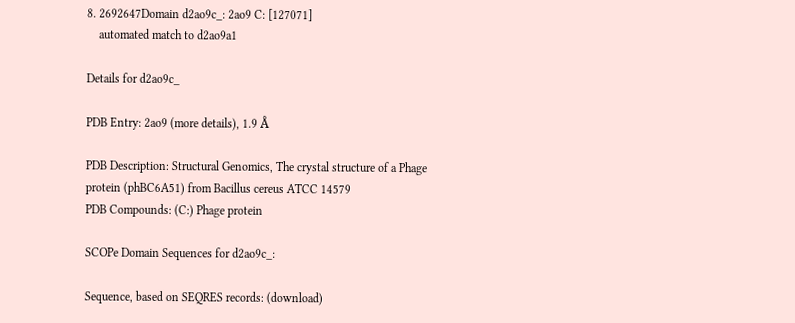8. 2692647Domain d2ao9c_: 2ao9 C: [127071]
    automated match to d2ao9a1

Details for d2ao9c_

PDB Entry: 2ao9 (more details), 1.9 Å

PDB Description: Structural Genomics, The crystal structure of a Phage protein (phBC6A51) from Bacillus cereus ATCC 14579
PDB Compounds: (C:) Phage protein

SCOPe Domain Sequences for d2ao9c_:

Sequence, based on SEQRES records: (download)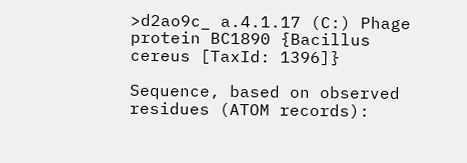>d2ao9c_ a.4.1.17 (C:) Phage protein BC1890 {Bacillus cereus [TaxId: 1396]}

Sequence, based on observed residues (ATOM records):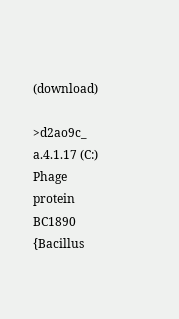(download)

>d2ao9c_ a.4.1.17 (C:) Phage protein BC1890 {Bacillus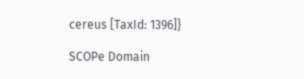cereus [TaxId: 1396]}

SCOPe Domain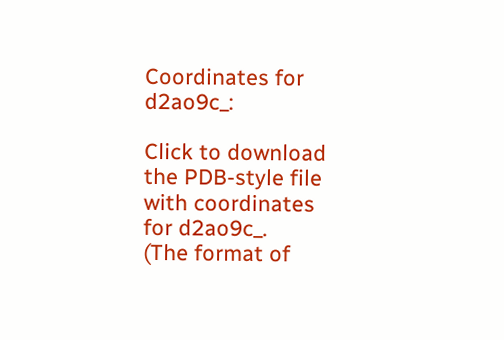Coordinates for d2ao9c_:

Click to download the PDB-style file with coordinates for d2ao9c_.
(The format of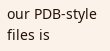our PDB-style files is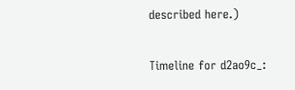described here.)

Timeline for d2ao9c_: